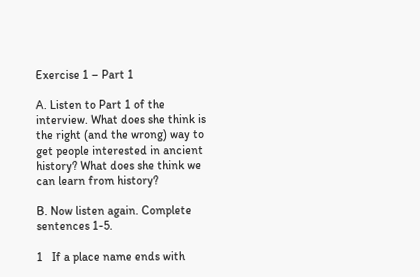Exercise 1 – Part 1

A. Listen to Part 1 of the interview. What does she think is the right (and the wrong) way to get people interested in ancient history? What does she think we can learn from history?

B. Now listen again. Complete sentences 1-5.

1   If a place name ends with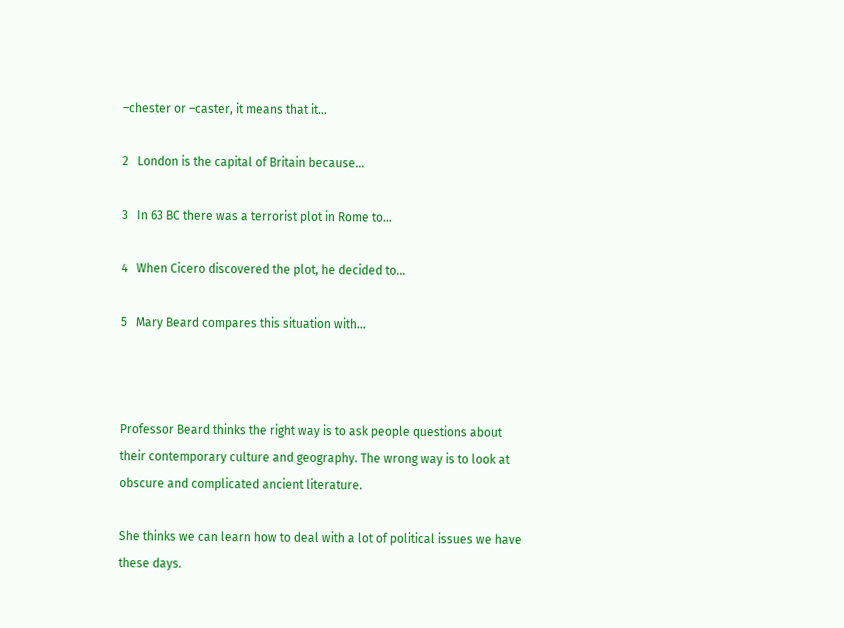–chester or –caster, it means that it…

2   London is the capital of Britain because…

3   In 63 BC there was a terrorist plot in Rome to…

4   When Cicero discovered the plot, he decided to…

5   Mary Beard compares this situation with…



Professor Beard thinks the right way is to ask people questions about their contemporary culture and geography. The wrong way is to look at obscure and complicated ancient literature.

She thinks we can learn how to deal with a lot of political issues we have these days.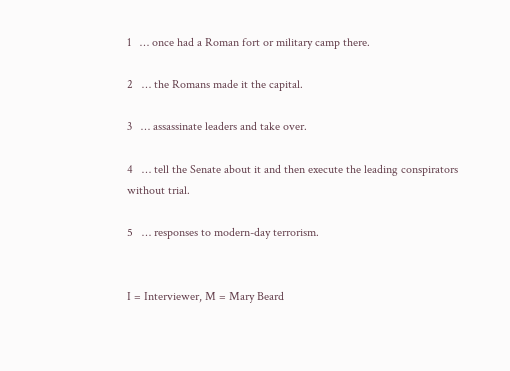1   … once had a Roman fort or military camp there.

2   … the Romans made it the capital.

3   … assassinate leaders and take over.

4   … tell the Senate about it and then execute the leading conspirators without trial.

5   … responses to modern-day terrorism.


I = Interviewer, M = Mary Beard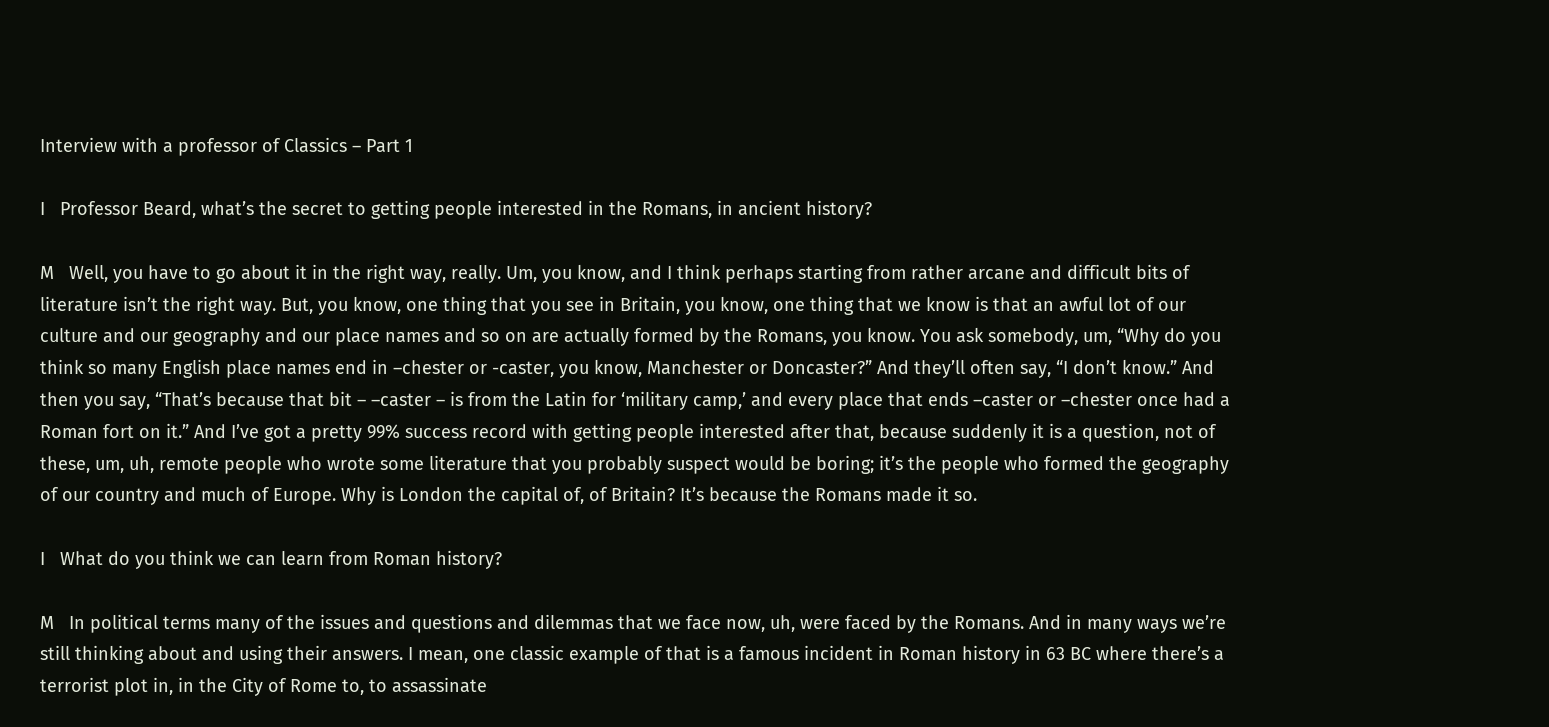Interview with a professor of Classics – Part 1

I   Professor Beard, what’s the secret to getting people interested in the Romans, in ancient history?

M   Well, you have to go about it in the right way, really. Um, you know, and I think perhaps starting from rather arcane and difficult bits of literature isn’t the right way. But, you know, one thing that you see in Britain, you know, one thing that we know is that an awful lot of our culture and our geography and our place names and so on are actually formed by the Romans, you know. You ask somebody, um, “Why do you think so many English place names end in –chester or -caster, you know, Manchester or Doncaster?” And they’ll often say, “I don’t know.” And then you say, “That’s because that bit – –caster – is from the Latin for ‘military camp,’ and every place that ends –caster or –chester once had a Roman fort on it.” And I’ve got a pretty 99% success record with getting people interested after that, because suddenly it is a question, not of these, um, uh, remote people who wrote some literature that you probably suspect would be boring; it’s the people who formed the geography of our country and much of Europe. Why is London the capital of, of Britain? It’s because the Romans made it so.

I   What do you think we can learn from Roman history?

M   In political terms many of the issues and questions and dilemmas that we face now, uh, were faced by the Romans. And in many ways we’re still thinking about and using their answers. I mean, one classic example of that is a famous incident in Roman history in 63 BC where there’s a terrorist plot in, in the City of Rome to, to assassinate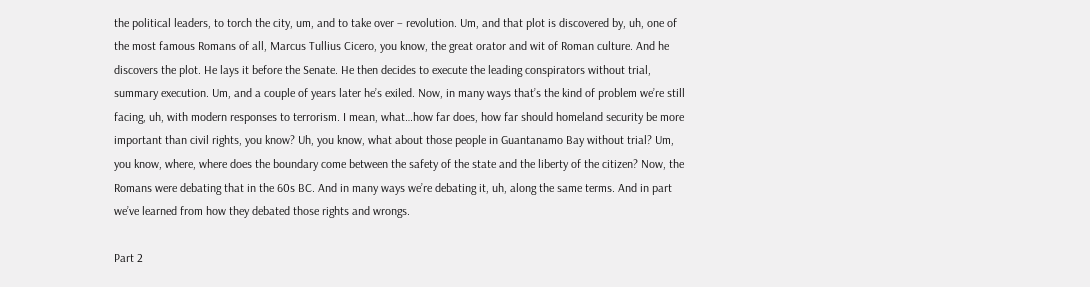the political leaders, to torch the city, um, and to take over – revolution. Um, and that plot is discovered by, uh, one of the most famous Romans of all, Marcus Tullius Cicero, you know, the great orator and wit of Roman culture. And he discovers the plot. He lays it before the Senate. He then decides to execute the leading conspirators without trial, summary execution. Um, and a couple of years later he’s exiled. Now, in many ways that’s the kind of problem we’re still facing, uh, with modern responses to terrorism. I mean, what…how far does, how far should homeland security be more important than civil rights, you know? Uh, you know, what about those people in Guantanamo Bay without trial? Um, you know, where, where does the boundary come between the safety of the state and the liberty of the citizen? Now, the Romans were debating that in the 60s BC. And in many ways we’re debating it, uh, along the same terms. And in part we’ve learned from how they debated those rights and wrongs.

Part 2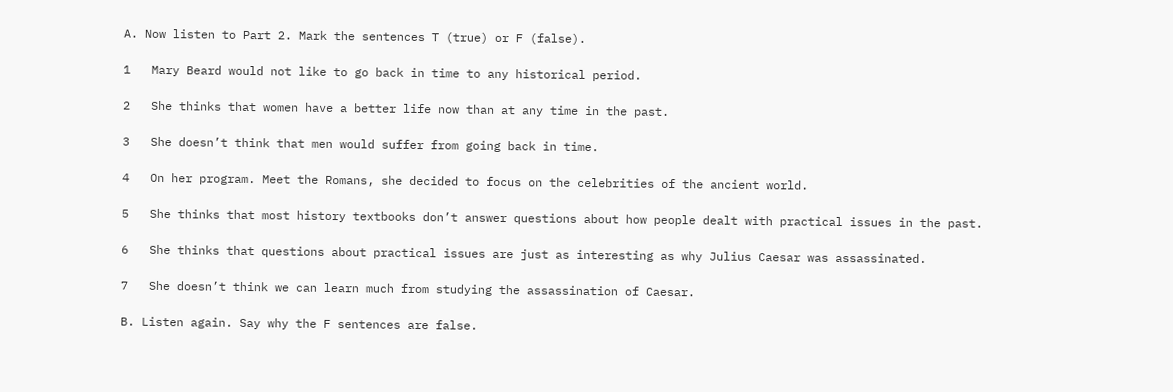A. Now listen to Part 2. Mark the sentences T (true) or F (false).

1   Mary Beard would not like to go back in time to any historical period.

2   She thinks that women have a better life now than at any time in the past.

3   She doesn’t think that men would suffer from going back in time.

4   On her program. Meet the Romans, she decided to focus on the celebrities of the ancient world.

5   She thinks that most history textbooks don’t answer questions about how people dealt with practical issues in the past.

6   She thinks that questions about practical issues are just as interesting as why Julius Caesar was assassinated.

7   She doesn’t think we can learn much from studying the assassination of Caesar.

B. Listen again. Say why the F sentences are false.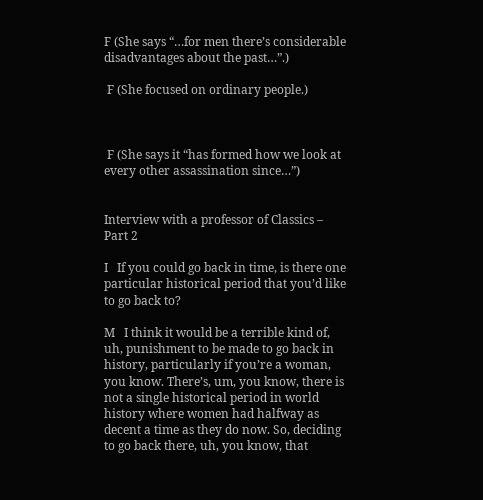F (She says “…for men there’s considerable disadvantages about the past…”.)

 F (She focused on ordinary people.)



 F (She says it “has formed how we look at every other assassination since…”)


Interview with a professor of Classics – Part 2

I   If you could go back in time, is there one particular historical period that you’d like to go back to?

M   I think it would be a terrible kind of, uh, punishment to be made to go back in history, particularly if you’re a woman, you know. There’s, um, you know, there is not a single historical period in world history where women had halfway as decent a time as they do now. So, deciding to go back there, uh, you know, that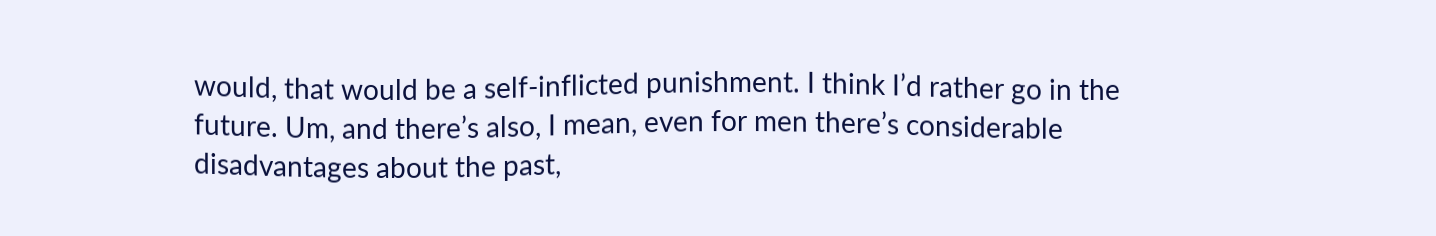would, that would be a self-inflicted punishment. I think I’d rather go in the future. Um, and there’s also, I mean, even for men there’s considerable disadvantages about the past,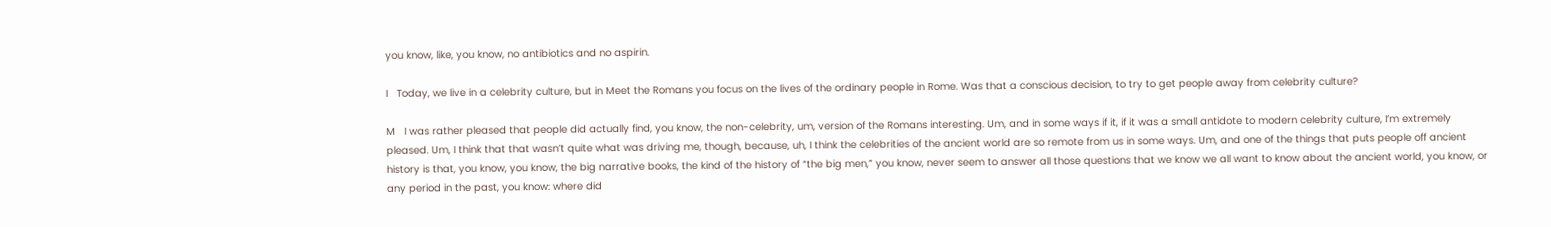you know, like, you know, no antibiotics and no aspirin.

I   Today, we live in a celebrity culture, but in Meet the Romans you focus on the lives of the ordinary people in Rome. Was that a conscious decision, to try to get people away from celebrity culture?

M   I was rather pleased that people did actually find, you know, the non-celebrity, um, version of the Romans interesting. Um, and in some ways if it, if it was a small antidote to modern celebrity culture, I’m extremely pleased. Um, I think that that wasn’t quite what was driving me, though, because, uh, I think the celebrities of the ancient world are so remote from us in some ways. Um, and one of the things that puts people off ancient history is that, you know, you know, the big narrative books, the kind of the history of “the big men,” you know, never seem to answer all those questions that we know we all want to know about the ancient world, you know, or any period in the past, you know: where did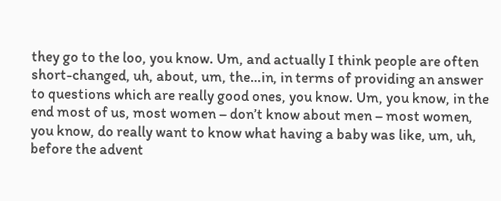they go to the loo, you know. Um, and actually I think people are often short-changed, uh, about, um, the…in, in terms of providing an answer to questions which are really good ones, you know. Um, you know, in the end most of us, most women – don’t know about men – most women, you know, do really want to know what having a baby was like, um, uh, before the advent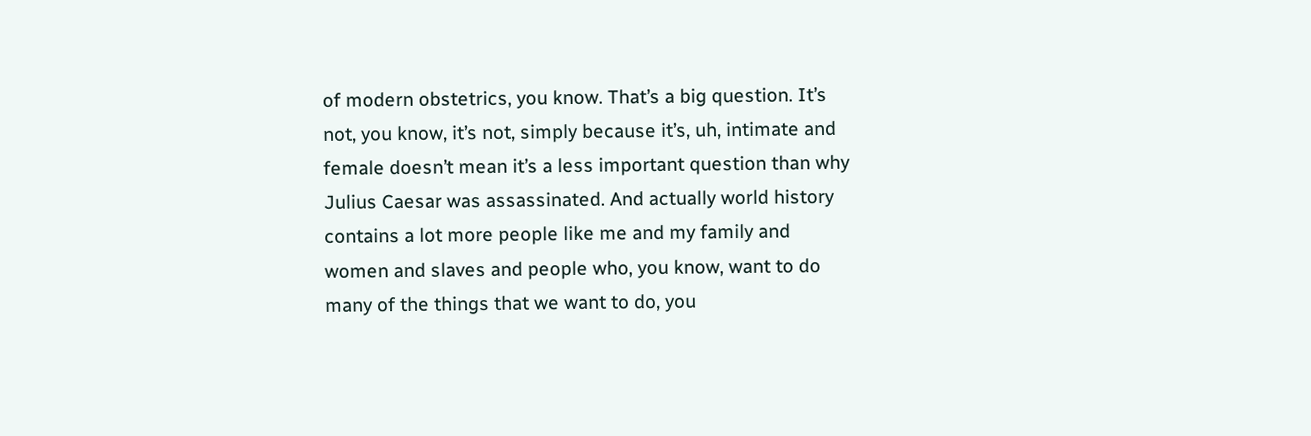of modern obstetrics, you know. That’s a big question. It’s not, you know, it’s not, simply because it’s, uh, intimate and female doesn’t mean it’s a less important question than why Julius Caesar was assassinated. And actually world history contains a lot more people like me and my family and women and slaves and people who, you know, want to do many of the things that we want to do, you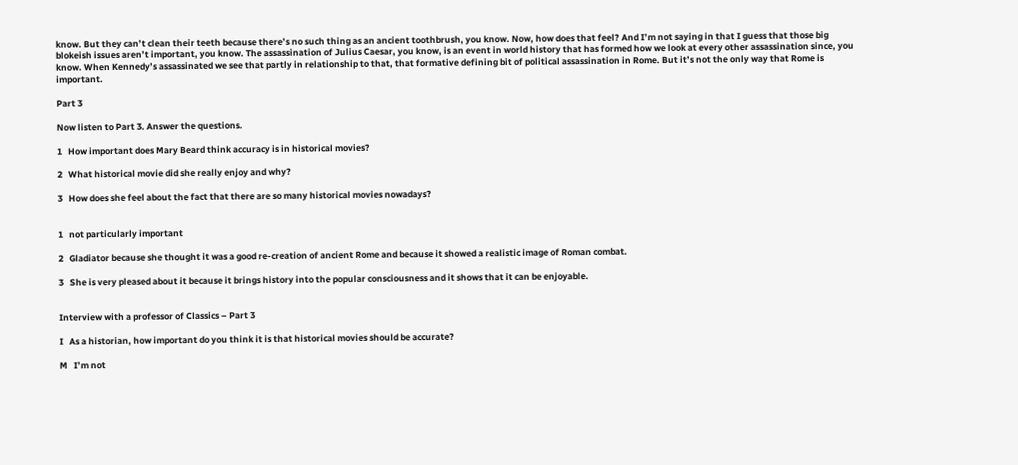know. But they can’t clean their teeth because there’s no such thing as an ancient toothbrush, you know. Now, how does that feel? And I’m not saying in that I guess that those big blokeish issues aren’t important, you know. The assassination of Julius Caesar, you know, is an event in world history that has formed how we look at every other assassination since, you know. When Kennedy’s assassinated we see that partly in relationship to that, that formative defining bit of political assassination in Rome. But it’s not the only way that Rome is important.

Part 3

Now listen to Part 3. Answer the questions.

1   How important does Mary Beard think accuracy is in historical movies?

2   What historical movie did she really enjoy and why?

3   How does she feel about the fact that there are so many historical movies nowadays?


1   not particularly important

2   Gladiator because she thought it was a good re-creation of ancient Rome and because it showed a realistic image of Roman combat.

3   She is very pleased about it because it brings history into the popular consciousness and it shows that it can be enjoyable.


Interview with a professor of Classics – Part 3

I   As a historian, how important do you think it is that historical movies should be accurate?

M   I’m not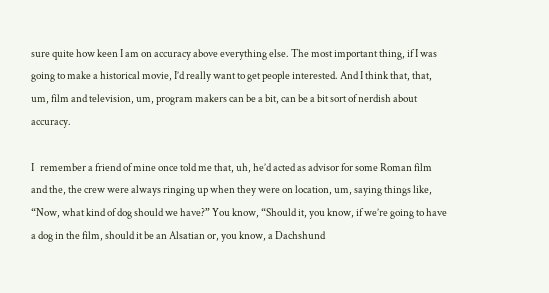sure quite how keen I am on accuracy above everything else. The most important thing, if I was going to make a historical movie, I’d really want to get people interested. And I think that, that, um, film and television, um, program makers can be a bit, can be a bit sort of nerdish about accuracy.

I   remember a friend of mine once told me that, uh, he’d acted as advisor for some Roman film and the, the crew were always ringing up when they were on location, um, saying things like, “Now, what kind of dog should we have?” You know, “Should it, you know, if we’re going to have a dog in the film, should it be an Alsatian or, you know, a Dachshund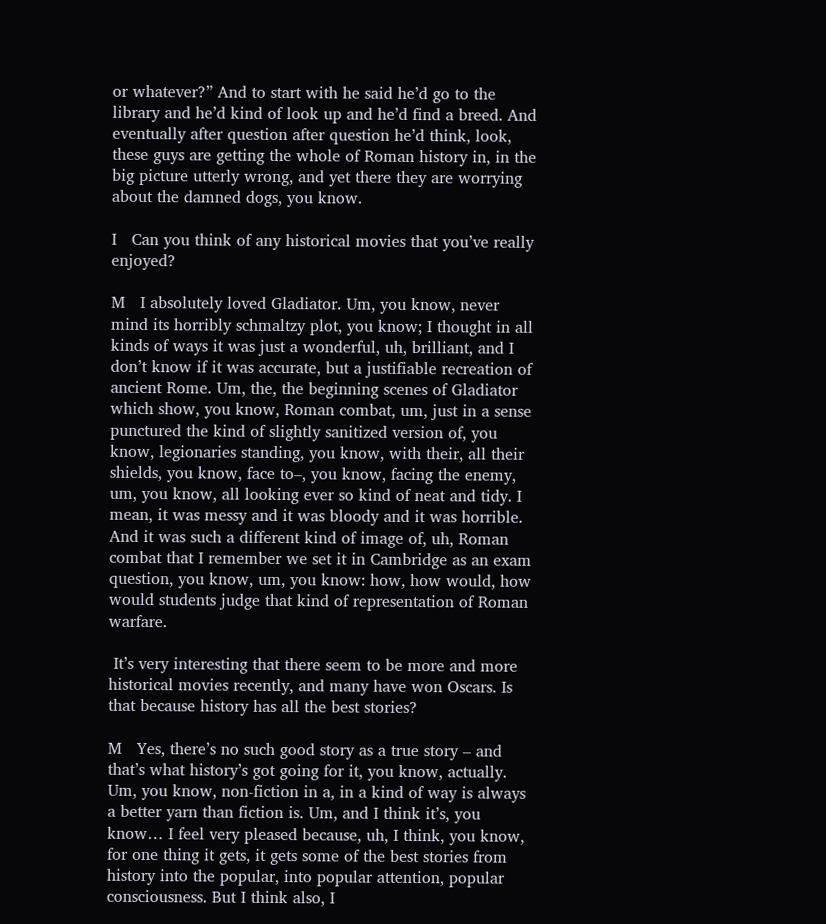or whatever?” And to start with he said he’d go to the library and he’d kind of look up and he’d find a breed. And eventually after question after question he’d think, look, these guys are getting the whole of Roman history in, in the big picture utterly wrong, and yet there they are worrying about the damned dogs, you know.

I   Can you think of any historical movies that you’ve really enjoyed?

M   I absolutely loved Gladiator. Um, you know, never mind its horribly schmaltzy plot, you know; I thought in all kinds of ways it was just a wonderful, uh, brilliant, and I don’t know if it was accurate, but a justifiable recreation of ancient Rome. Um, the, the beginning scenes of Gladiator which show, you know, Roman combat, um, just in a sense punctured the kind of slightly sanitized version of, you know, legionaries standing, you know, with their, all their shields, you know, face to–, you know, facing the enemy, um, you know, all looking ever so kind of neat and tidy. I mean, it was messy and it was bloody and it was horrible. And it was such a different kind of image of, uh, Roman combat that I remember we set it in Cambridge as an exam question, you know, um, you know: how, how would, how would students judge that kind of representation of Roman warfare.

 It’s very interesting that there seem to be more and more historical movies recently, and many have won Oscars. Is that because history has all the best stories?

M   Yes, there’s no such good story as a true story – and that’s what history’s got going for it, you know, actually. Um, you know, non-fiction in a, in a kind of way is always a better yarn than fiction is. Um, and I think it’s, you know… I feel very pleased because, uh, I think, you know, for one thing it gets, it gets some of the best stories from history into the popular, into popular attention, popular consciousness. But I think also, I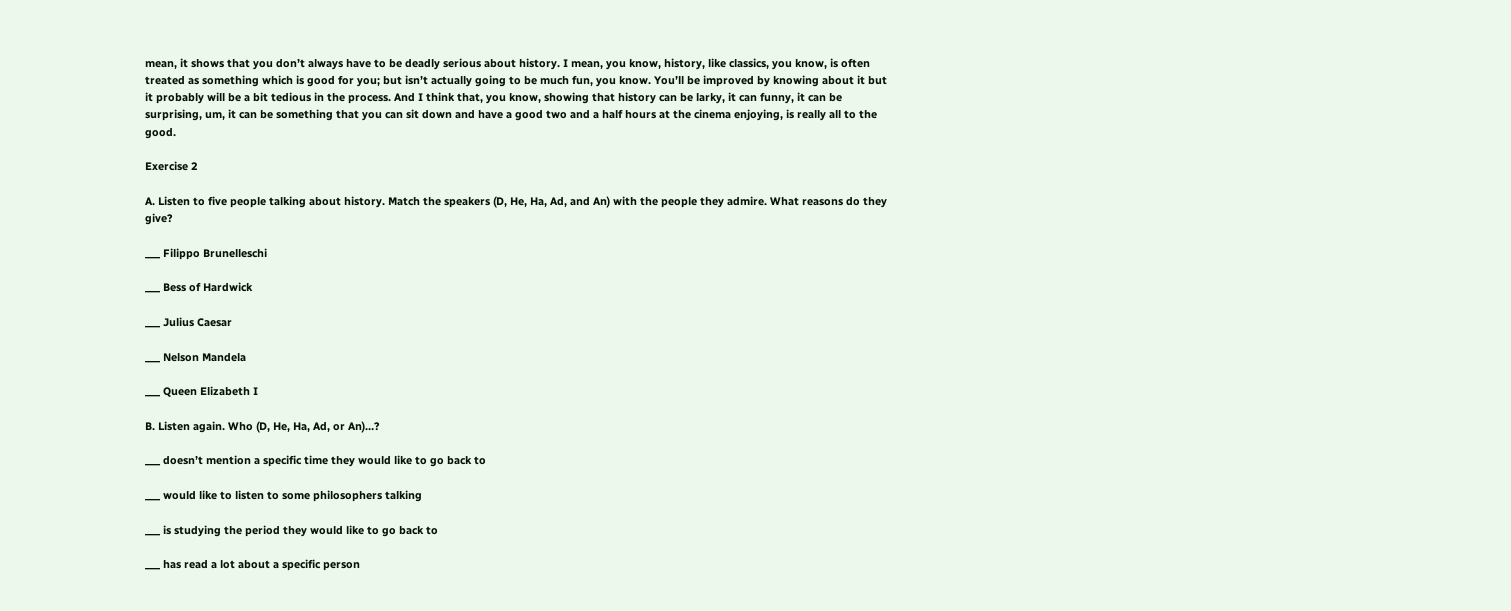mean, it shows that you don’t always have to be deadly serious about history. I mean, you know, history, like classics, you know, is often treated as something which is good for you; but isn’t actually going to be much fun, you know. You’ll be improved by knowing about it but it probably will be a bit tedious in the process. And I think that, you know, showing that history can be larky, it can funny, it can be surprising, um, it can be something that you can sit down and have a good two and a half hours at the cinema enjoying, is really all to the good.

Exercise 2

A. Listen to five people talking about history. Match the speakers (D, He, Ha, Ad, and An) with the people they admire. What reasons do they give?

___ Filippo Brunelleschi

___ Bess of Hardwick

___ Julius Caesar

___ Nelson Mandela

___ Queen Elizabeth I

B. Listen again. Who (D, He, Ha, Ad, or An)…?

___ doesn’t mention a specific time they would like to go back to

___ would like to listen to some philosophers talking

___ is studying the period they would like to go back to

___ has read a lot about a specific person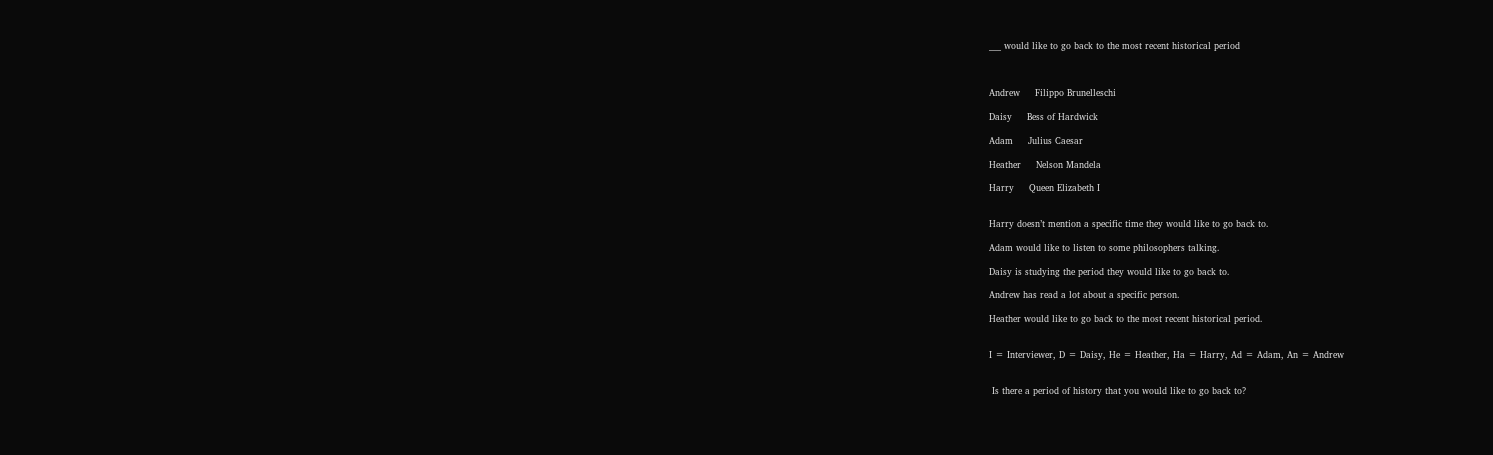___ would like to go back to the most recent historical period



Andrew     Filippo Brunelleschi

Daisy     Bess of Hardwick

Adam     Julius Caesar

Heather     Nelson Mandela

Harry     Queen Elizabeth I


Harry doesn’t mention a specific time they would like to go back to.

Adam would like to listen to some philosophers talking.

Daisy is studying the period they would like to go back to.

Andrew has read a lot about a specific person.

Heather would like to go back to the most recent historical period.


I = Interviewer, D = Daisy, He = Heather, Ha = Harry, Ad = Adam, An = Andrew


 Is there a period of history that you would like to go back to?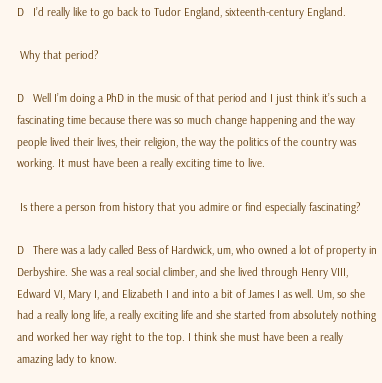D   I’d really like to go back to Tudor England, sixteenth-century England.

 Why that period?

D   Well I’m doing a PhD in the music of that period and I just think it’s such a fascinating time because there was so much change happening and the way people lived their lives, their religion, the way the politics of the country was working. It must have been a really exciting time to live.

 Is there a person from history that you admire or find especially fascinating?

D   There was a lady called Bess of Hardwick, um, who owned a lot of property in Derbyshire. She was a real social climber, and she lived through Henry VIII, Edward VI, Mary I, and Elizabeth I and into a bit of James I as well. Um, so she had a really long life, a really exciting life and she started from absolutely nothing and worked her way right to the top. I think she must have been a really amazing lady to know.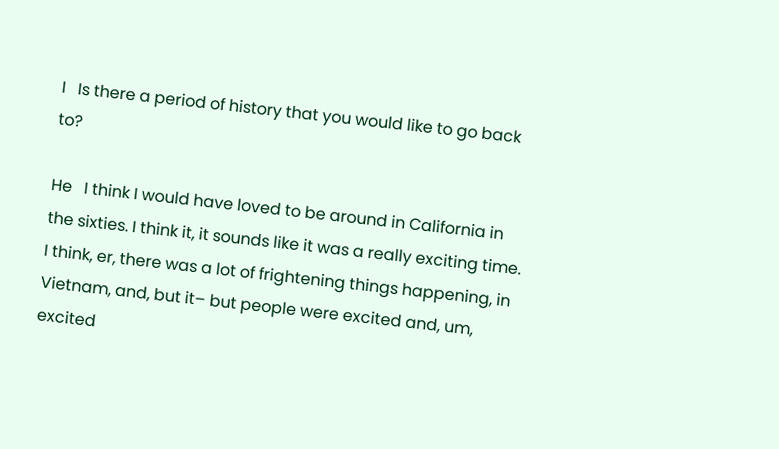I   Is there a period of history that you would like to go back to?

He   I think I would have loved to be around in California in the sixties. I think it, it sounds like it was a really exciting time. I think, er, there was a lot of frightening things happening, in Vietnam, and, but it– but people were excited and, um, excited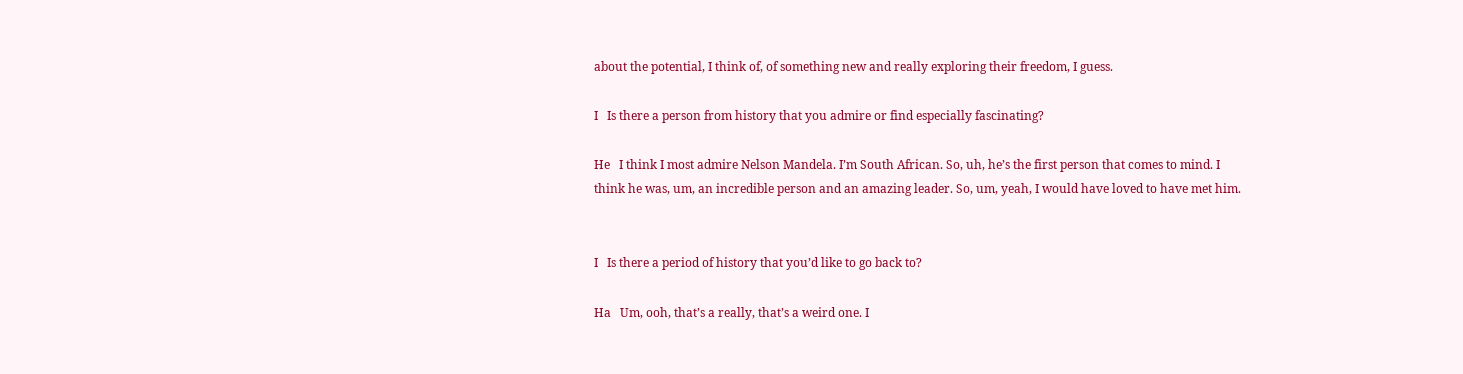about the potential, I think of, of something new and really exploring their freedom, I guess.

I   Is there a person from history that you admire or find especially fascinating?

He   I think I most admire Nelson Mandela. I’m South African. So, uh, he’s the first person that comes to mind. I think he was, um, an incredible person and an amazing leader. So, um, yeah, I would have loved to have met him.


I   Is there a period of history that you’d like to go back to?

Ha   Um, ooh, that’s a really, that’s a weird one. I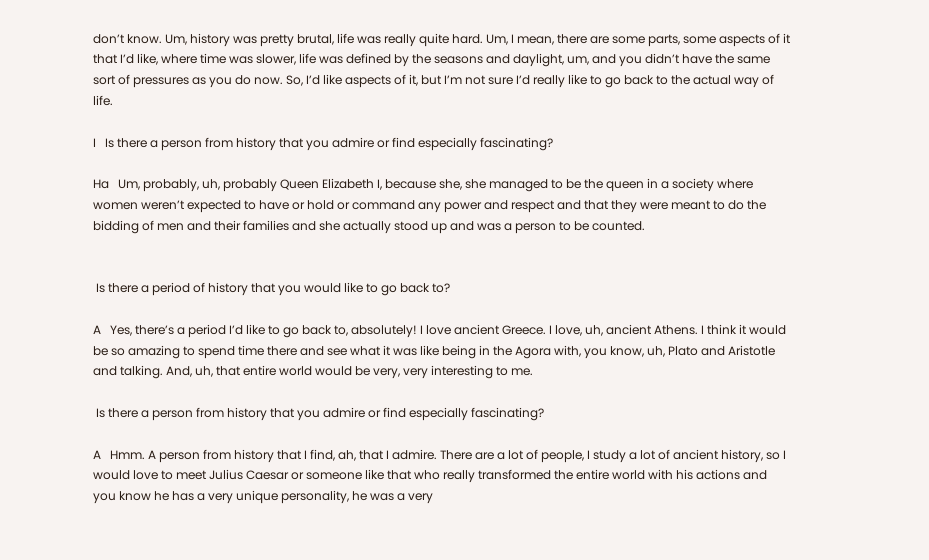don’t know. Um, history was pretty brutal, life was really quite hard. Um, I mean, there are some parts, some aspects of it that I’d like, where time was slower, life was defined by the seasons and daylight, um, and you didn’t have the same sort of pressures as you do now. So, I’d like aspects of it, but I’m not sure I’d really like to go back to the actual way of life.

I   Is there a person from history that you admire or find especially fascinating?

Ha   Um, probably, uh, probably Queen Elizabeth I, because she, she managed to be the queen in a society where women weren’t expected to have or hold or command any power and respect and that they were meant to do the bidding of men and their families and she actually stood up and was a person to be counted.


 Is there a period of history that you would like to go back to?

A   Yes, there’s a period I’d like to go back to, absolutely! I love ancient Greece. I love, uh, ancient Athens. I think it would be so amazing to spend time there and see what it was like being in the Agora with, you know, uh, Plato and Aristotle and talking. And, uh, that entire world would be very, very interesting to me.

 Is there a person from history that you admire or find especially fascinating?

A   Hmm. A person from history that I find, ah, that I admire. There are a lot of people, I study a lot of ancient history, so I would love to meet Julius Caesar or someone like that who really transformed the entire world with his actions and you know he has a very unique personality, he was a very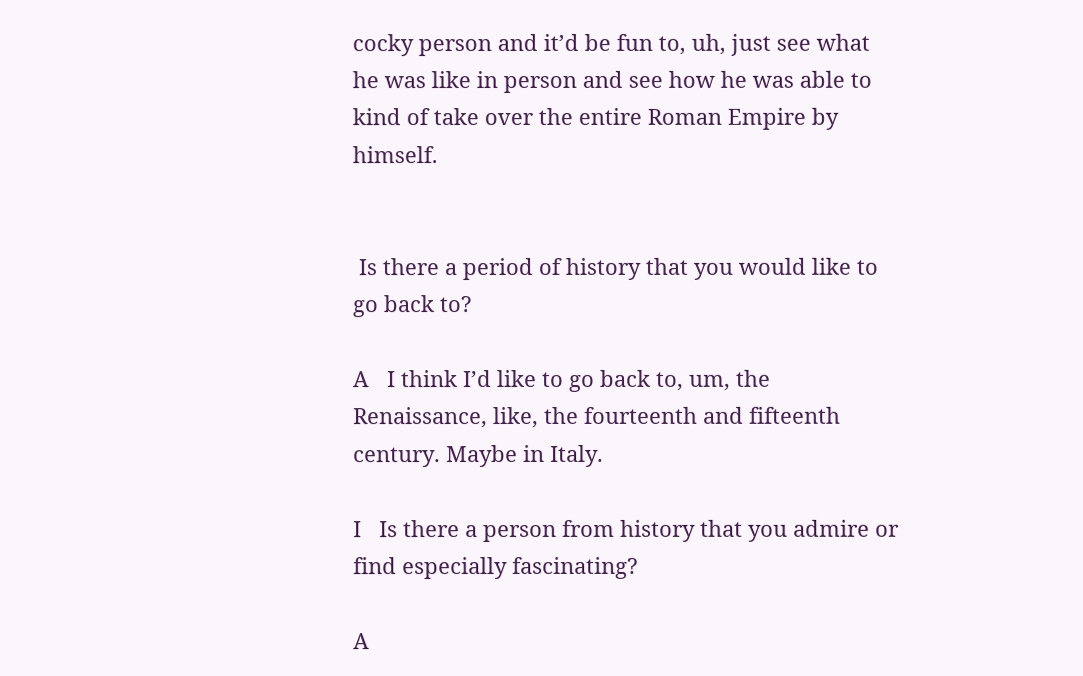cocky person and it’d be fun to, uh, just see what he was like in person and see how he was able to kind of take over the entire Roman Empire by himself.


 Is there a period of history that you would like to go back to?

A   I think I’d like to go back to, um, the Renaissance, like, the fourteenth and fifteenth century. Maybe in Italy.

I   Is there a person from history that you admire or find especially fascinating?

A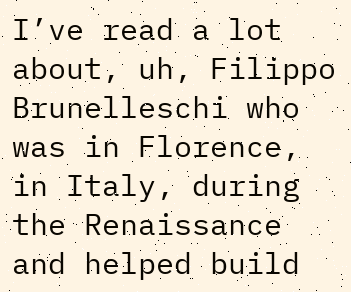I’ve read a lot about, uh, Filippo Brunelleschi who was in Florence, in Italy, during the Renaissance and helped build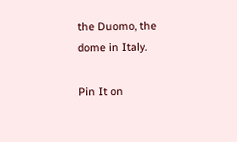the Duomo, the dome in Italy.

Pin It on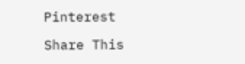Pinterest

Share This